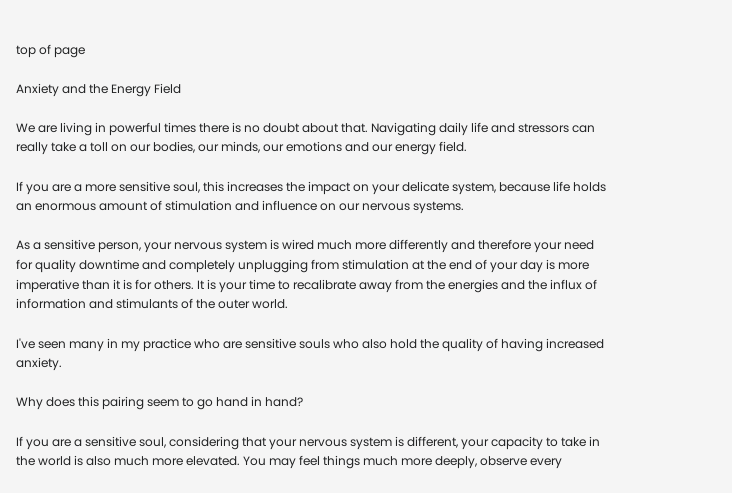top of page

Anxiety and the Energy Field

We are living in powerful times there is no doubt about that. Navigating daily life and stressors can really take a toll on our bodies, our minds, our emotions and our energy field.

If you are a more sensitive soul, this increases the impact on your delicate system, because life holds an enormous amount of stimulation and influence on our nervous systems.

As a sensitive person, your nervous system is wired much more differently and therefore your need for quality downtime and completely unplugging from stimulation at the end of your day is more imperative than it is for others. It is your time to recalibrate away from the energies and the influx of information and stimulants of the outer world.

I've seen many in my practice who are sensitive souls who also hold the quality of having increased anxiety.

Why does this pairing seem to go hand in hand?

If you are a sensitive soul, considering that your nervous system is different, your capacity to take in the world is also much more elevated. You may feel things much more deeply, observe every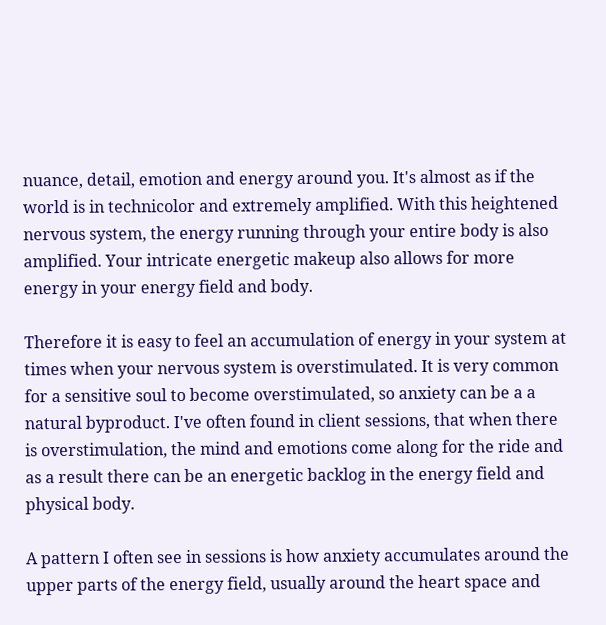nuance, detail, emotion and energy around you. It's almost as if the world is in technicolor and extremely amplified. With this heightened nervous system, the energy running through your entire body is also amplified. Your intricate energetic makeup also allows for more energy in your energy field and body.

Therefore it is easy to feel an accumulation of energy in your system at times when your nervous system is overstimulated. It is very common for a sensitive soul to become overstimulated, so anxiety can be a a natural byproduct. I've often found in client sessions, that when there is overstimulation, the mind and emotions come along for the ride and as a result there can be an energetic backlog in the energy field and physical body.

A pattern I often see in sessions is how anxiety accumulates around the upper parts of the energy field, usually around the heart space and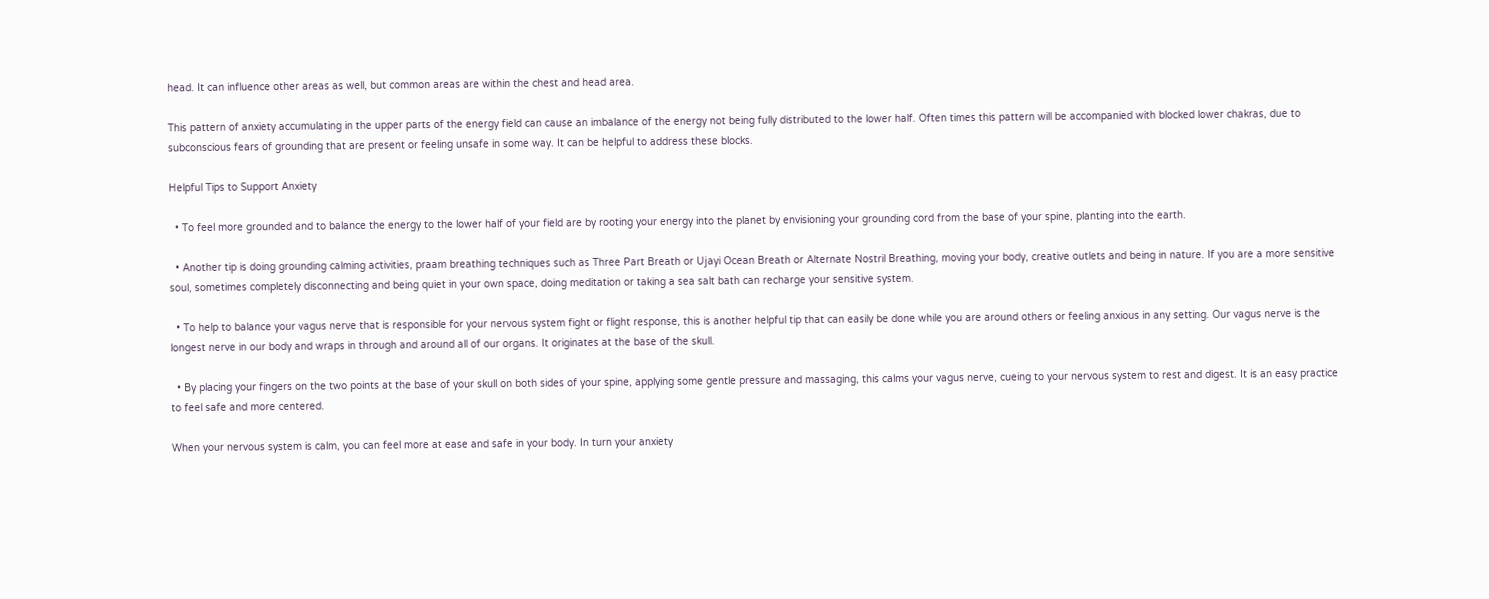head. It can influence other areas as well, but common areas are within the chest and head area.

This pattern of anxiety accumulating in the upper parts of the energy field can cause an imbalance of the energy not being fully distributed to the lower half. Often times this pattern will be accompanied with blocked lower chakras, due to subconscious fears of grounding that are present or feeling unsafe in some way. It can be helpful to address these blocks.

Helpful Tips to Support Anxiety

  • To feel more grounded and to balance the energy to the lower half of your field are by rooting your energy into the planet by envisioning your grounding cord from the base of your spine, planting into the earth.

  • Another tip is doing grounding calming activities, praam breathing techniques such as Three Part Breath or Ujayi Ocean Breath or Alternate Nostril Breathing, moving your body, creative outlets and being in nature. If you are a more sensitive soul, sometimes completely disconnecting and being quiet in your own space, doing meditation or taking a sea salt bath can recharge your sensitive system.

  • To help to balance your vagus nerve that is responsible for your nervous system fight or flight response, this is another helpful tip that can easily be done while you are around others or feeling anxious in any setting. Our vagus nerve is the longest nerve in our body and wraps in through and around all of our organs. It originates at the base of the skull.

  • By placing your fingers on the two points at the base of your skull on both sides of your spine, applying some gentle pressure and massaging, this calms your vagus nerve, cueing to your nervous system to rest and digest. It is an easy practice to feel safe and more centered.

When your nervous system is calm, you can feel more at ease and safe in your body. In turn your anxiety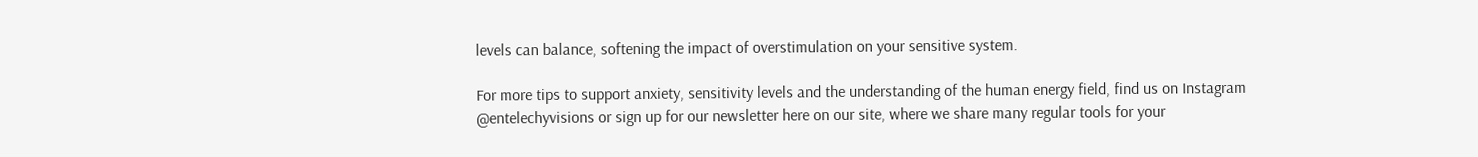levels can balance, softening the impact of overstimulation on your sensitive system.

For more tips to support anxiety, sensitivity levels and the understanding of the human energy field, find us on Instagram @entelechyvisions or sign up for our newsletter here on our site, where we share many regular tools for your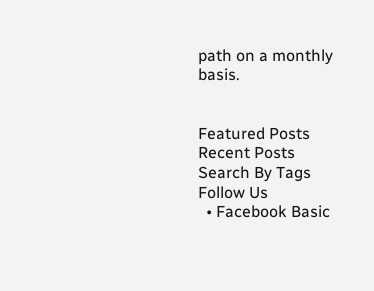path on a monthly basis.


Featured Posts
Recent Posts
Search By Tags
Follow Us
  • Facebook Basic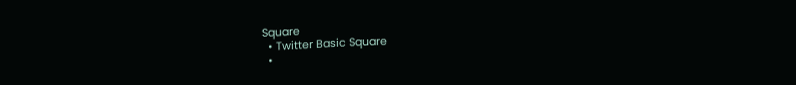Square
  • Twitter Basic Square
  •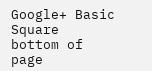Google+ Basic Square
bottom of page